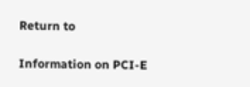Return to

Information on PCI-E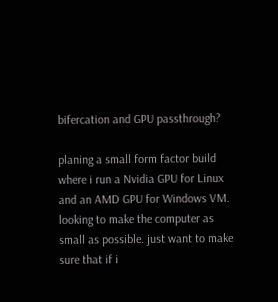bifercation and GPU passthrough?

planing a small form factor build where i run a Nvidia GPU for Linux and an AMD GPU for Windows VM. looking to make the computer as small as possible. just want to make sure that if i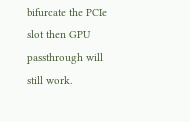bifurcate the PCIe slot then GPU passthrough will still work.